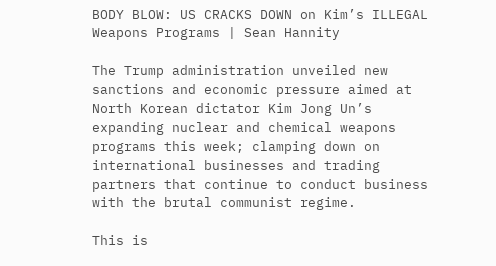BODY BLOW: US CRACKS DOWN on Kim’s ILLEGAL Weapons Programs | Sean Hannity

The Trump administration unveiled new sanctions and economic pressure aimed at North Korean dictator Kim Jong Un’s expanding nuclear and chemical weapons programs this week; clamping down on international businesses and trading partners that continue to conduct business with the brutal communist regime.

This is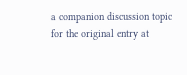a companion discussion topic for the original entry at